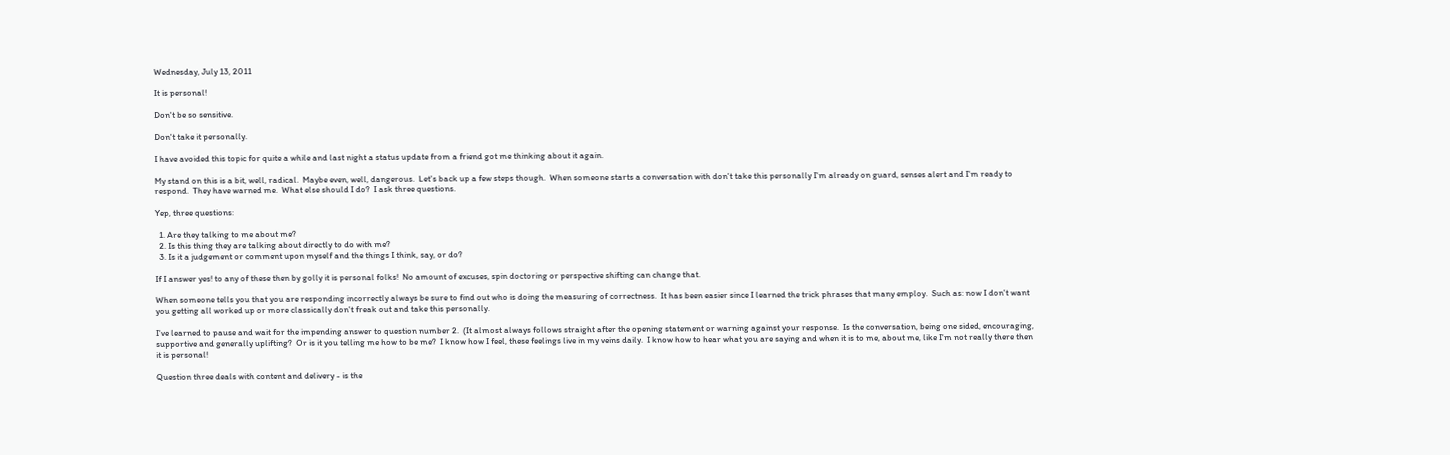Wednesday, July 13, 2011

It is personal!

Don't be so sensitive.

Don't take it personally.

I have avoided this topic for quite a while and last night a status update from a friend got me thinking about it again.

My stand on this is a bit, well, radical.  Maybe even, well, dangerous.  Let's back up a few steps though.  When someone starts a conversation with don't take this personally I'm already on guard, senses alert and I'm ready to respond.  They have warned me.  What else should I do?  I ask three questions.

Yep, three questions:

  1. Are they talking to me about me?
  2. Is this thing they are talking about directly to do with me?
  3. Is it a judgement or comment upon myself and the things I think, say, or do?

If I answer yes! to any of these then by golly it is personal folks!  No amount of excuses, spin doctoring or perspective shifting can change that.

When someone tells you that you are responding incorrectly always be sure to find out who is doing the measuring of correctness.  It has been easier since I learned the trick phrases that many employ.  Such as: now I don't want you getting all worked up or more classically don't freak out and take this personally.

I've learned to pause and wait for the impending answer to question number 2.  (It almost always follows straight after the opening statement or warning against your response.  Is the conversation, being one sided, encouraging, supportive and generally uplifting?  Or is it you telling me how to be me?  I know how I feel, these feelings live in my veins daily.  I know how to hear what you are saying and when it is to me, about me, like I'm not really there then it is personal!

Question three deals with content and delivery - is the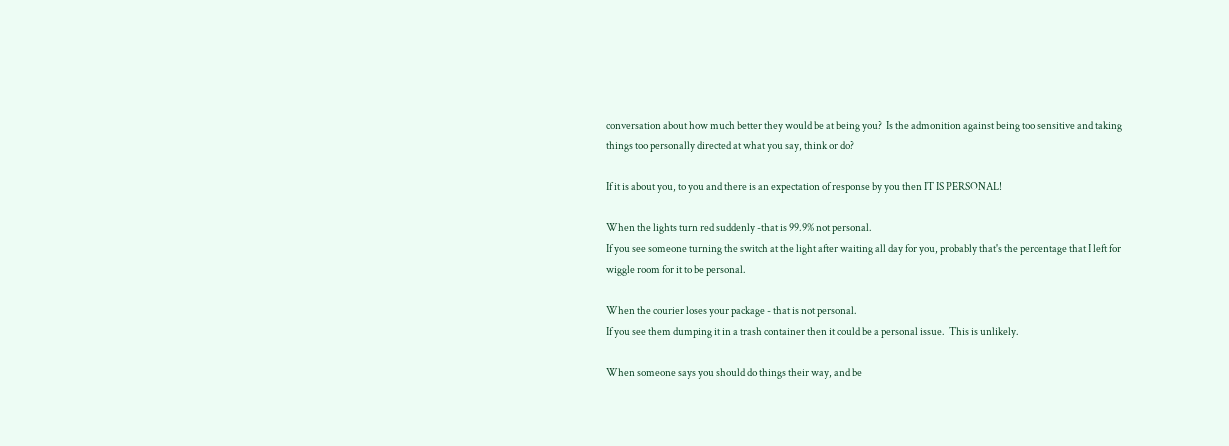conversation about how much better they would be at being you?  Is the admonition against being too sensitive and taking things too personally directed at what you say, think or do?

If it is about you, to you and there is an expectation of response by you then IT IS PERSONAL!

When the lights turn red suddenly -that is 99.9% not personal.
If you see someone turning the switch at the light after waiting all day for you, probably that's the percentage that I left for wiggle room for it to be personal.

When the courier loses your package - that is not personal.
If you see them dumping it in a trash container then it could be a personal issue.  This is unlikely.

When someone says you should do things their way, and be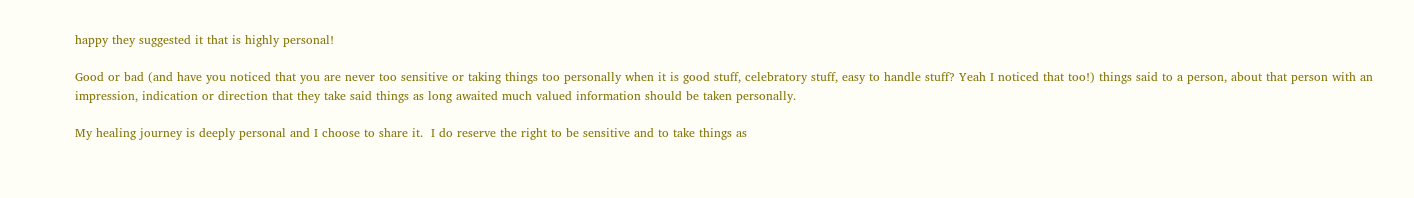happy they suggested it that is highly personal!

Good or bad (and have you noticed that you are never too sensitive or taking things too personally when it is good stuff, celebratory stuff, easy to handle stuff? Yeah I noticed that too!) things said to a person, about that person with an impression, indication or direction that they take said things as long awaited much valued information should be taken personally.

My healing journey is deeply personal and I choose to share it.  I do reserve the right to be sensitive and to take things as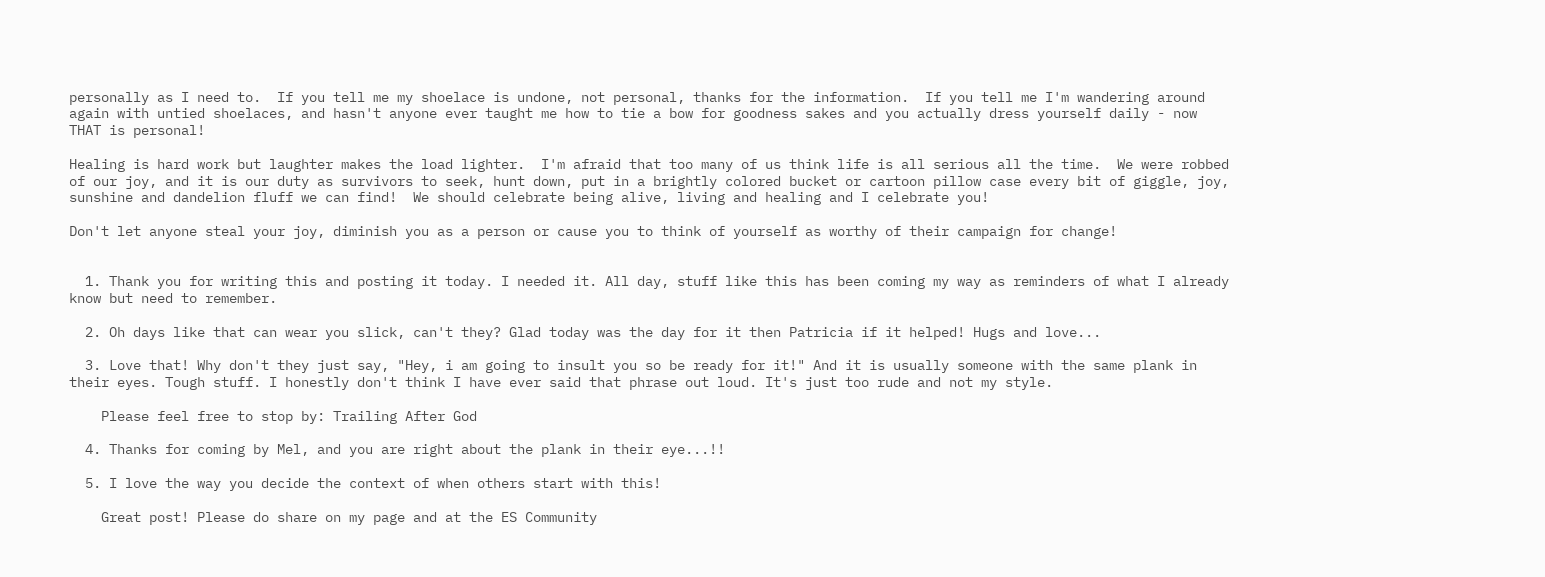personally as I need to.  If you tell me my shoelace is undone, not personal, thanks for the information.  If you tell me I'm wandering around again with untied shoelaces, and hasn't anyone ever taught me how to tie a bow for goodness sakes and you actually dress yourself daily - now THAT is personal!

Healing is hard work but laughter makes the load lighter.  I'm afraid that too many of us think life is all serious all the time.  We were robbed of our joy, and it is our duty as survivors to seek, hunt down, put in a brightly colored bucket or cartoon pillow case every bit of giggle, joy, sunshine and dandelion fluff we can find!  We should celebrate being alive, living and healing and I celebrate you!

Don't let anyone steal your joy, diminish you as a person or cause you to think of yourself as worthy of their campaign for change!


  1. Thank you for writing this and posting it today. I needed it. All day, stuff like this has been coming my way as reminders of what I already know but need to remember.

  2. Oh days like that can wear you slick, can't they? Glad today was the day for it then Patricia if it helped! Hugs and love...

  3. Love that! Why don't they just say, "Hey, i am going to insult you so be ready for it!" And it is usually someone with the same plank in their eyes. Tough stuff. I honestly don't think I have ever said that phrase out loud. It's just too rude and not my style.

    Please feel free to stop by: Trailing After God

  4. Thanks for coming by Mel, and you are right about the plank in their eye...!!

  5. I love the way you decide the context of when others start with this!

    Great post! Please do share on my page and at the ES Community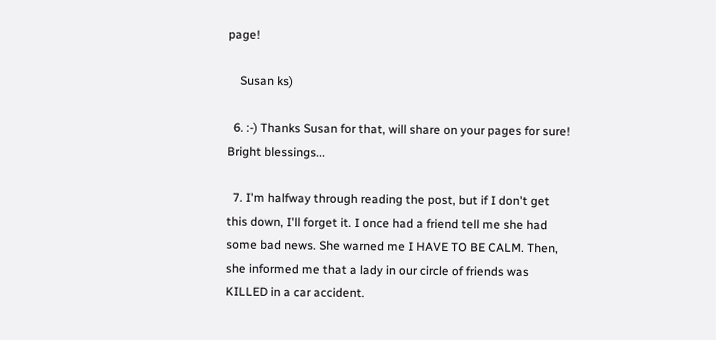page!

    Susan ks)

  6. :-) Thanks Susan for that, will share on your pages for sure! Bright blessings...

  7. I'm halfway through reading the post, but if I don't get this down, I'll forget it. I once had a friend tell me she had some bad news. She warned me I HAVE TO BE CALM. Then, she informed me that a lady in our circle of friends was KILLED in a car accident.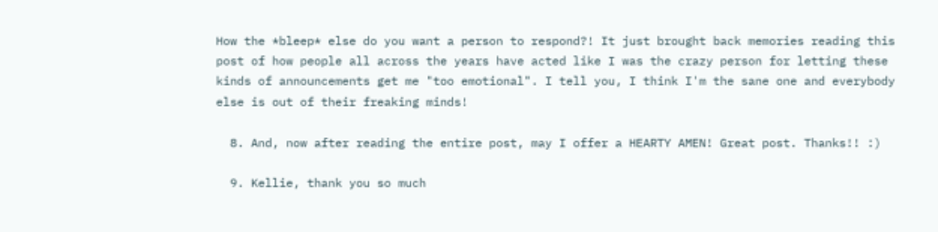How the *bleep* else do you want a person to respond?! It just brought back memories reading this post of how people all across the years have acted like I was the crazy person for letting these kinds of announcements get me "too emotional". I tell you, I think I'm the sane one and everybody else is out of their freaking minds!

  8. And, now after reading the entire post, may I offer a HEARTY AMEN! Great post. Thanks!! :)

  9. Kellie, thank you so much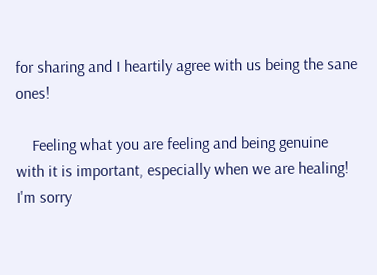for sharing and I heartily agree with us being the sane ones!

    Feeling what you are feeling and being genuine with it is important, especially when we are healing! I'm sorry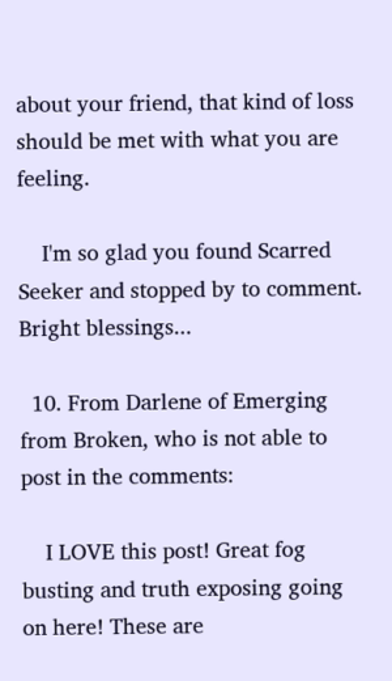about your friend, that kind of loss should be met with what you are feeling.

    I'm so glad you found Scarred Seeker and stopped by to comment. Bright blessings...

  10. From Darlene of Emerging from Broken, who is not able to post in the comments:

    I LOVE this post! Great fog busting and truth exposing going on here! These are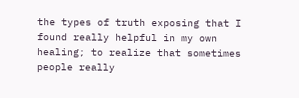the types of truth exposing that I found really helpful in my own healing; to realize that sometimes people really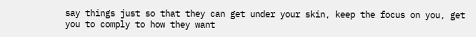say things just so that they can get under your skin, keep the focus on you, get you to comply to how they want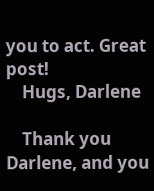you to act. Great post!
    Hugs, Darlene

    Thank you Darlene, and you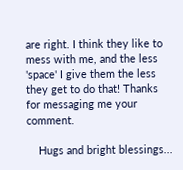are right. I think they like to mess with me, and the less 'space' I give them the less they get to do that! Thanks for messaging me your comment.

    Hugs and bright blessings...